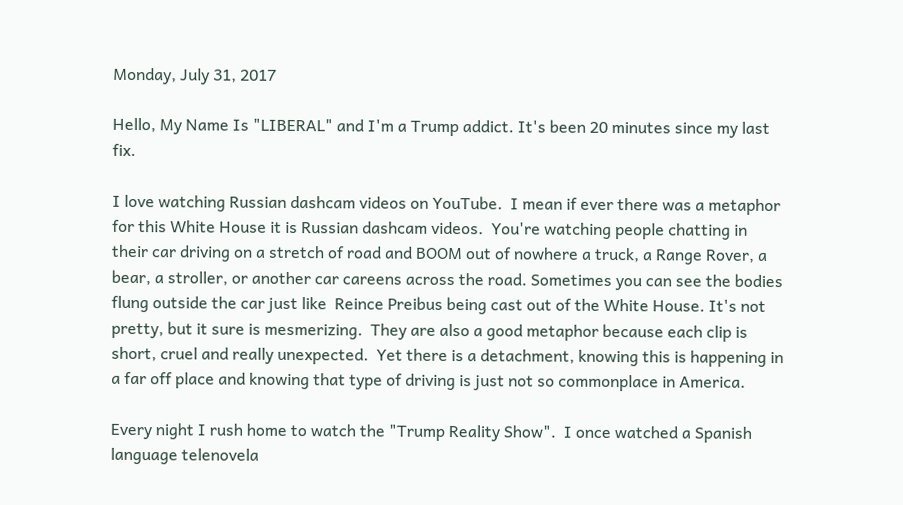Monday, July 31, 2017

Hello, My Name Is "LIBERAL" and I'm a Trump addict. It's been 20 minutes since my last fix.

I love watching Russian dashcam videos on YouTube.  I mean if ever there was a metaphor for this White House it is Russian dashcam videos.  You're watching people chatting in their car driving on a stretch of road and BOOM out of nowhere a truck, a Range Rover, a bear, a stroller, or another car careens across the road. Sometimes you can see the bodies flung outside the car just like  Reince Preibus being cast out of the White House. It's not pretty, but it sure is mesmerizing.  They are also a good metaphor because each clip is short, cruel and really unexpected.  Yet there is a detachment, knowing this is happening in a far off place and knowing that type of driving is just not so commonplace in America.

Every night I rush home to watch the "Trump Reality Show".  I once watched a Spanish language telenovela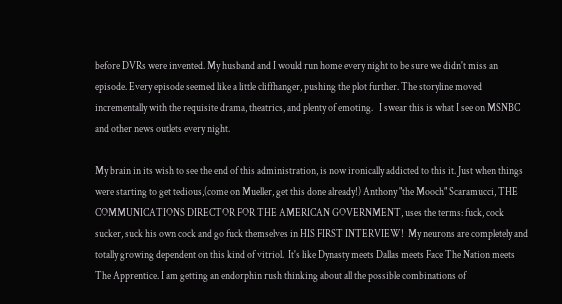before DVRs were invented. My husband and I would run home every night to be sure we didn't miss an episode. Every episode seemed like a little cliffhanger, pushing the plot further. The storyline moved incrementally with the requisite drama, theatrics, and plenty of emoting.   I swear this is what I see on MSNBC and other news outlets every night.

My brain in its wish to see the end of this administration, is now ironically addicted to this it. Just when things were starting to get tedious,(come on Mueller, get this done already!) Anthony "the Mooch" Scaramucci, THE COMMUNICATIONS DIRECTOR FOR THE AMERICAN GOVERNMENT, uses the terms: fuck, cock sucker, suck his own cock and go fuck themselves in HIS FIRST INTERVIEW!  My neurons are completely and totally growing dependent on this kind of vitriol.  It's like Dynasty meets Dallas meets Face The Nation meets The Apprentice. I am getting an endorphin rush thinking about all the possible combinations of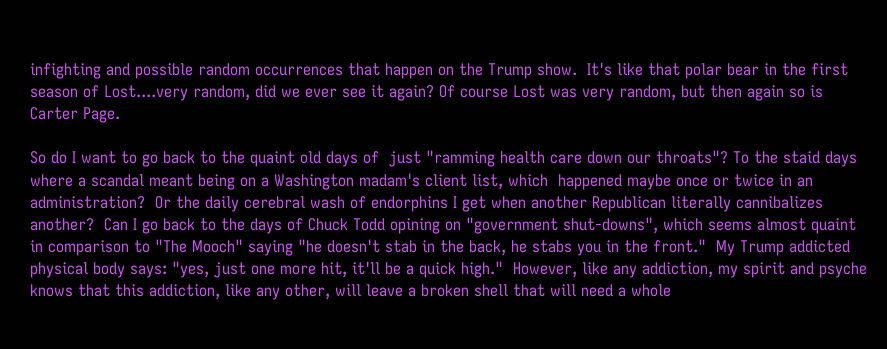infighting and possible random occurrences that happen on the Trump show.  It's like that polar bear in the first season of Lost....very random, did we ever see it again? Of course Lost was very random, but then again so is Carter Page.

So do I want to go back to the quaint old days of  just "ramming health care down our throats"? To the staid days where a scandal meant being on a Washington madam's client list, which  happened maybe once or twice in an administration?  Or the daily cerebral wash of endorphins I get when another Republican literally cannibalizes another?  Can I go back to the days of Chuck Todd opining on "government shut-downs", which seems almost quaint in comparison to "The Mooch" saying "he doesn't stab in the back, he stabs you in the front."  My Trump addicted physical body says: "yes, just one more hit, it'll be a quick high."  However, like any addiction, my spirit and psyche knows that this addiction, like any other, will leave a broken shell that will need a whole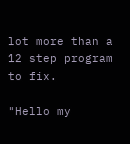lot more than a 12 step program to fix.

"Hello my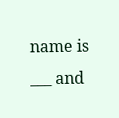name is ___ and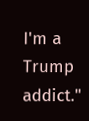I'm a Trump addict."